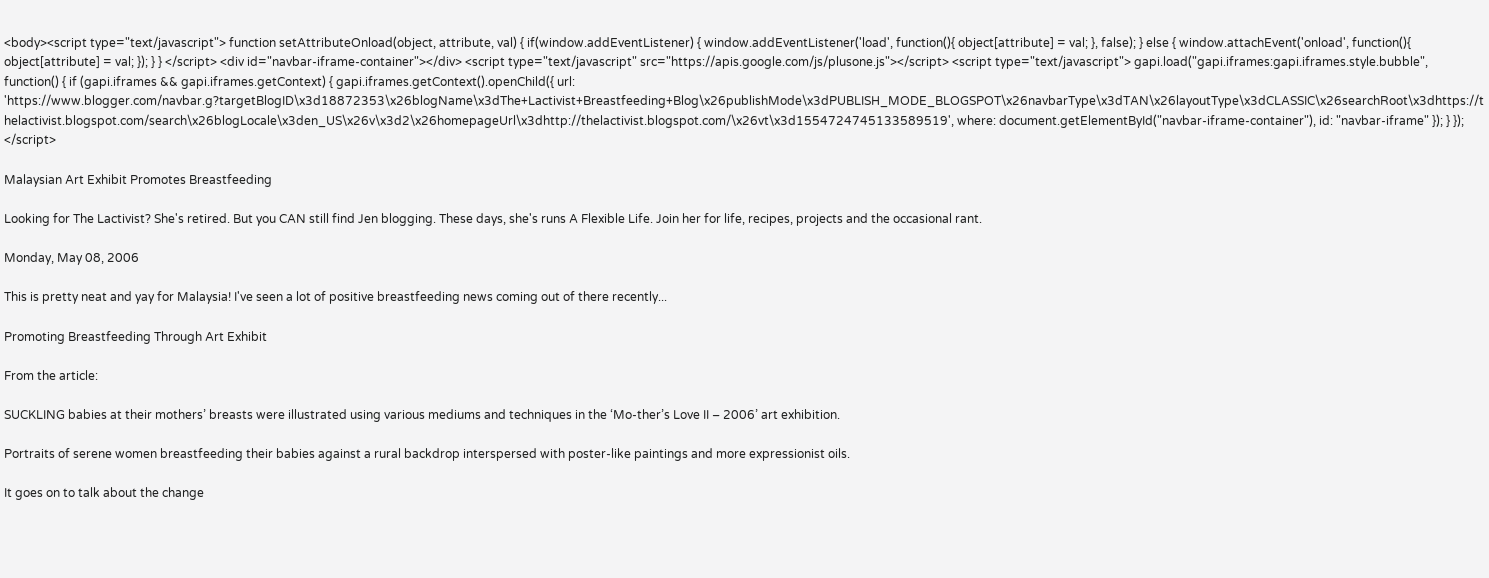<body><script type="text/javascript"> function setAttributeOnload(object, attribute, val) { if(window.addEventListener) { window.addEventListener('load', function(){ object[attribute] = val; }, false); } else { window.attachEvent('onload', function(){ object[attribute] = val; }); } } </script> <div id="navbar-iframe-container"></div> <script type="text/javascript" src="https://apis.google.com/js/plusone.js"></script> <script type="text/javascript"> gapi.load("gapi.iframes:gapi.iframes.style.bubble", function() { if (gapi.iframes && gapi.iframes.getContext) { gapi.iframes.getContext().openChild({ url: 'https://www.blogger.com/navbar.g?targetBlogID\x3d18872353\x26blogName\x3dThe+Lactivist+Breastfeeding+Blog\x26publishMode\x3dPUBLISH_MODE_BLOGSPOT\x26navbarType\x3dTAN\x26layoutType\x3dCLASSIC\x26searchRoot\x3dhttps://thelactivist.blogspot.com/search\x26blogLocale\x3den_US\x26v\x3d2\x26homepageUrl\x3dhttp://thelactivist.blogspot.com/\x26vt\x3d1554724745133589519', where: document.getElementById("navbar-iframe-container"), id: "navbar-iframe" }); } }); </script>

Malaysian Art Exhibit Promotes Breastfeeding

Looking for The Lactivist? She's retired. But you CAN still find Jen blogging. These days, she's runs A Flexible Life. Join her for life, recipes, projects and the occasional rant.

Monday, May 08, 2006

This is pretty neat and yay for Malaysia! I've seen a lot of positive breastfeeding news coming out of there recently...

Promoting Breastfeeding Through Art Exhibit

From the article:

SUCKLING babies at their mothers’ breasts were illustrated using various mediums and techniques in the ‘Mo-ther’s Love II – 2006’ art exhibition.

Portraits of serene women breastfeeding their babies against a rural backdrop interspersed with poster-like paintings and more expressionist oils.

It goes on to talk about the change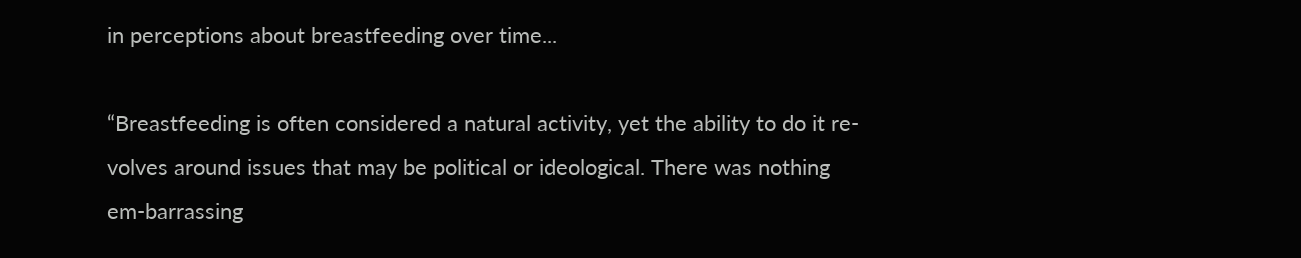in perceptions about breastfeeding over time...

“Breastfeeding is often considered a natural activity, yet the ability to do it re-volves around issues that may be political or ideological. There was nothing em-barrassing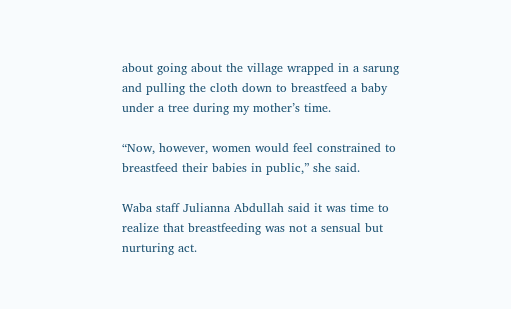about going about the village wrapped in a sarung and pulling the cloth down to breastfeed a baby under a tree during my mother’s time.

“Now, however, women would feel constrained to breastfeed their babies in public,” she said.

Waba staff Julianna Abdullah said it was time to realize that breastfeeding was not a sensual but nurturing act.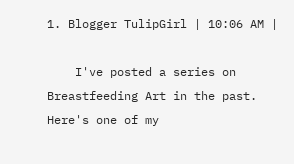1. Blogger TulipGirl | 10:06 AM |

    I've posted a series on Breastfeeding Art in the past. Here's one of my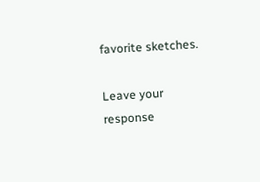favorite sketches.

Leave your response